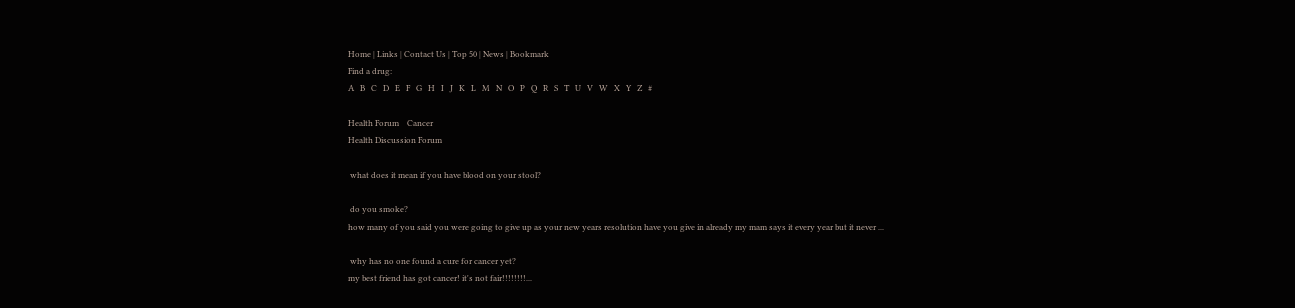Home | Links | Contact Us | Top 50 | News | Bookmark
Find a drug:
A   B   C   D   E   F   G   H   I   J   K   L   M   N   O   P   Q   R   S   T   U   V   W   X   Y   Z   #

Health Forum    Cancer
Health Discussion Forum

 what does it mean if you have blood on your stool?

 do you smoke?
how many of you said you were going to give up as your new years resolution have you give in already my mam says it every year but it never ...

 why has no one found a cure for cancer yet?
my best friend has got cancer! it's not fair!!!!!!!!...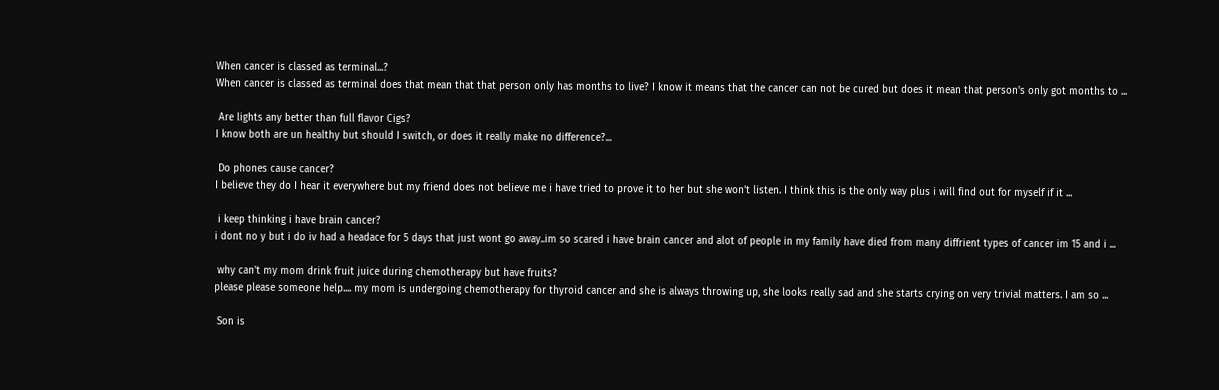When cancer is classed as terminal...?
When cancer is classed as terminal does that mean that that person only has months to live? I know it means that the cancer can not be cured but does it mean that person's only got months to ...

 Are lights any better than full flavor Cigs?
I know both are un healthy but should I switch, or does it really make no difference?...

 Do phones cause cancer?
I believe they do I hear it everywhere but my friend does not believe me i have tried to prove it to her but she won't listen. I think this is the only way plus i will find out for myself if it ...

 i keep thinking i have brain cancer?
i dont no y but i do iv had a headace for 5 days that just wont go away..im so scared i have brain cancer and alot of people in my family have died from many diffrient types of cancer im 15 and i ...

 why can't my mom drink fruit juice during chemotherapy but have fruits?
please please someone help.... my mom is undergoing chemotherapy for thyroid cancer and she is always throwing up, she looks really sad and she starts crying on very trivial matters. I am so ...

 Son is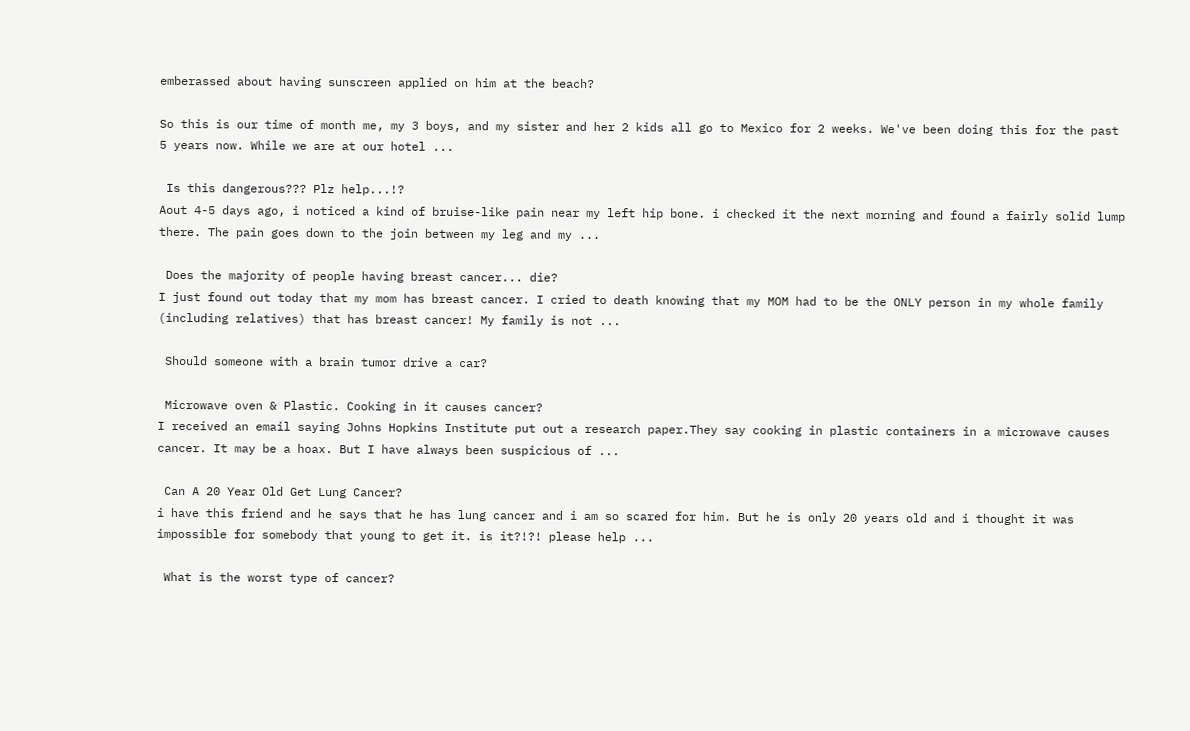emberassed about having sunscreen applied on him at the beach?

So this is our time of month me, my 3 boys, and my sister and her 2 kids all go to Mexico for 2 weeks. We've been doing this for the past 5 years now. While we are at our hotel ...

 Is this dangerous??? Plz help...!?
Aout 4-5 days ago, i noticed a kind of bruise-like pain near my left hip bone. i checked it the next morning and found a fairly solid lump there. The pain goes down to the join between my leg and my ...

 Does the majority of people having breast cancer... die?
I just found out today that my mom has breast cancer. I cried to death knowing that my MOM had to be the ONLY person in my whole family (including relatives) that has breast cancer! My family is not ...

 Should someone with a brain tumor drive a car?

 Microwave oven & Plastic. Cooking in it causes cancer?
I received an email saying Johns Hopkins Institute put out a research paper.They say cooking in plastic containers in a microwave causes cancer. It may be a hoax. But I have always been suspicious of ...

 Can A 20 Year Old Get Lung Cancer?
i have this friend and he says that he has lung cancer and i am so scared for him. But he is only 20 years old and i thought it was impossible for somebody that young to get it. is it?!?! please help ...

 What is the worst type of cancer?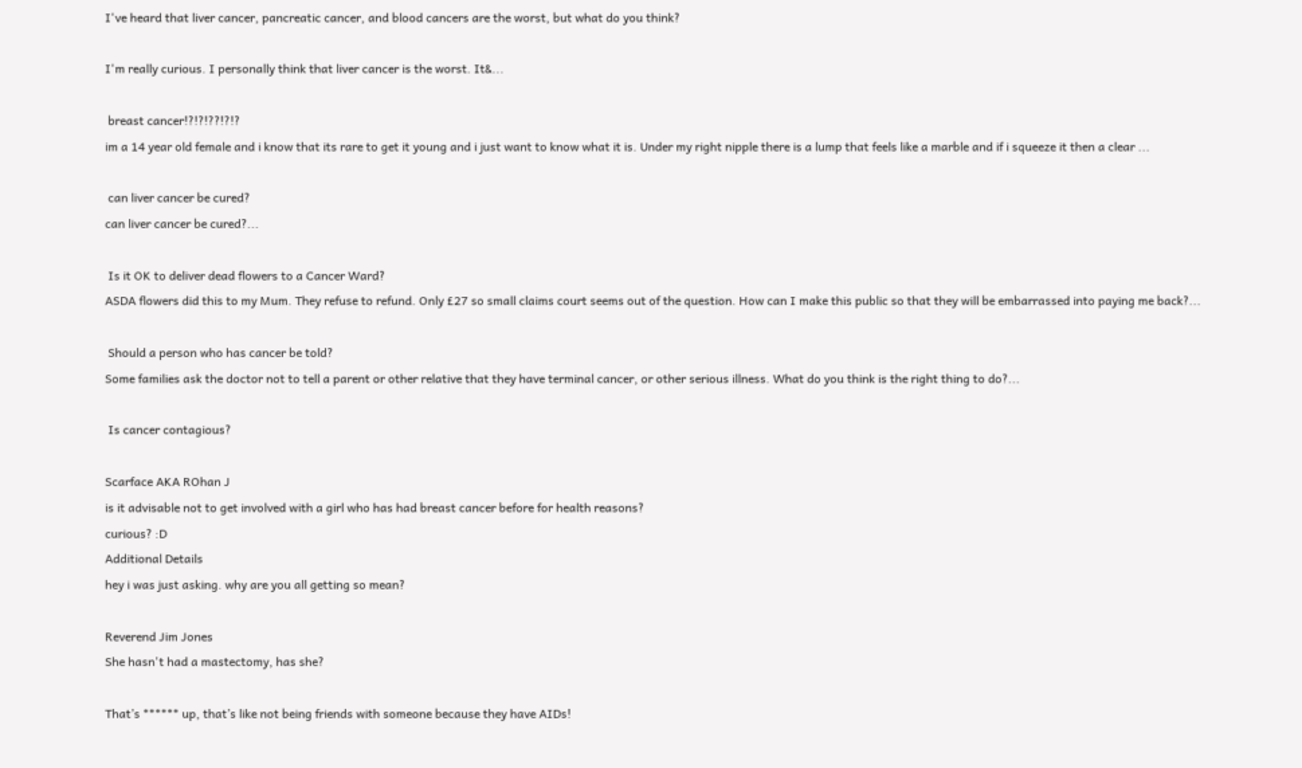I've heard that liver cancer, pancreatic cancer, and blood cancers are the worst, but what do you think?

I'm really curious. I personally think that liver cancer is the worst. It&...

 breast cancer!?!?!??!?!?
im a 14 year old female and i know that its rare to get it young and i just want to know what it is. Under my right nipple there is a lump that feels like a marble and if i squeeze it then a clear ...

 can liver cancer be cured?
can liver cancer be cured?...

 Is it OK to deliver dead flowers to a Cancer Ward?
ASDA flowers did this to my Mum. They refuse to refund. Only £27 so small claims court seems out of the question. How can I make this public so that they will be embarrassed into paying me back?...

 Should a person who has cancer be told?
Some families ask the doctor not to tell a parent or other relative that they have terminal cancer, or other serious illness. What do you think is the right thing to do?...

 Is cancer contagious?

Scarface AKA ROhan J
is it advisable not to get involved with a girl who has had breast cancer before for health reasons?
curious? :D
Additional Details
hey i was just asking. why are you all getting so mean?

Reverend Jim Jones
She hasn't had a mastectomy, has she?

That’s ****** up, that’s like not being friends with someone because they have AIDs!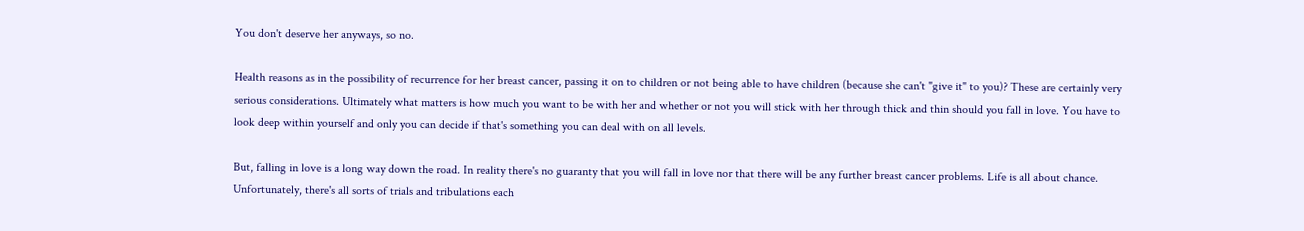You don't deserve her anyways, so no.

Health reasons as in the possibility of recurrence for her breast cancer, passing it on to children or not being able to have children (because she can't "give it" to you)? These are certainly very serious considerations. Ultimately what matters is how much you want to be with her and whether or not you will stick with her through thick and thin should you fall in love. You have to look deep within yourself and only you can decide if that's something you can deal with on all levels.

But, falling in love is a long way down the road. In reality there's no guaranty that you will fall in love nor that there will be any further breast cancer problems. Life is all about chance. Unfortunately, there's all sorts of trials and tribulations each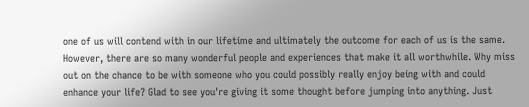one of us will contend with in our lifetime and ultimately the outcome for each of us is the same. However, there are so many wonderful people and experiences that make it all worthwhile. Why miss out on the chance to be with someone who you could possibly really enjoy being with and could enhance your life? Glad to see you're giving it some thought before jumping into anything. Just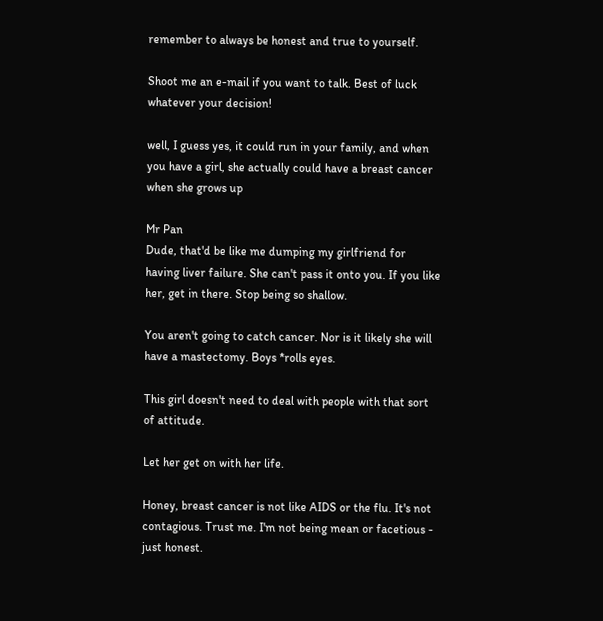remember to always be honest and true to yourself.

Shoot me an e-mail if you want to talk. Best of luck whatever your decision!

well, I guess yes, it could run in your family, and when you have a girl, she actually could have a breast cancer when she grows up

Mr Pan
Dude, that'd be like me dumping my girlfriend for having liver failure. She can't pass it onto you. If you like her, get in there. Stop being so shallow.

You aren't going to catch cancer. Nor is it likely she will have a mastectomy. Boys *rolls eyes.

This girl doesn't need to deal with people with that sort of attitude.

Let her get on with her life.

Honey, breast cancer is not like AIDS or the flu. It's not contagious. Trust me. I'm not being mean or facetious - just honest.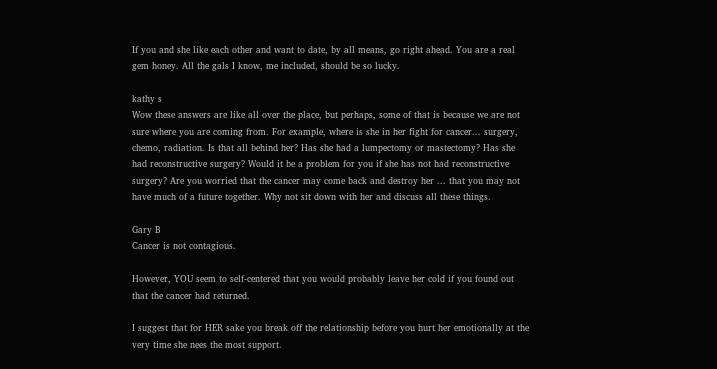If you and she like each other and want to date, by all means, go right ahead. You are a real gem honey. All the gals I know, me included, should be so lucky.

kathy s
Wow these answers are like all over the place, but perhaps, some of that is because we are not sure where you are coming from. For example, where is she in her fight for cancer... surgery, chemo, radiation. Is that all behind her? Has she had a lumpectomy or mastectomy? Has she had reconstructive surgery? Would it be a problem for you if she has not had reconstructive surgery? Are you worried that the cancer may come back and destroy her ... that you may not have much of a future together. Why not sit down with her and discuss all these things.

Gary B
Cancer is not contagious.

However, YOU seem to self-centered that you would probably leave her cold if you found out that the cancer had returned.

I suggest that for HER sake you break off the relationship before you hurt her emotionally at the very time she nees the most support.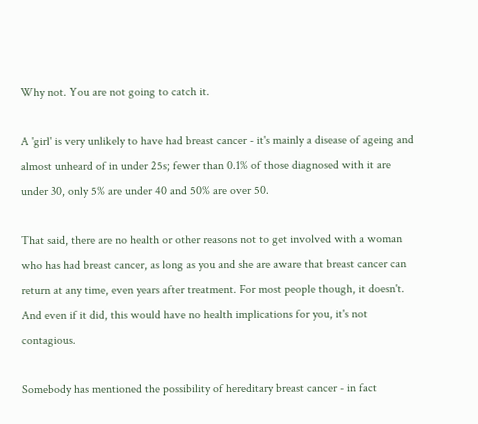Why not. You are not going to catch it.

A 'girl' is very unlikely to have had breast cancer - it's mainly a disease of ageing and almost unheard of in under 25s; fewer than 0.1% of those diagnosed with it are under 30, only 5% are under 40 and 50% are over 50.

That said, there are no health or other reasons not to get involved with a woman who has had breast cancer, as long as you and she are aware that breast cancer can return at any time, even years after treatment. For most people though, it doesn't. And even if it did, this would have no health implications for you, it's not contagious.

Somebody has mentioned the possibility of hereditary breast cancer - in fact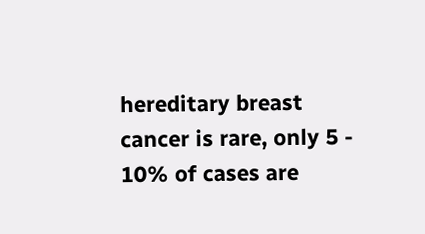hereditary breast cancer is rare, only 5 - 10% of cases are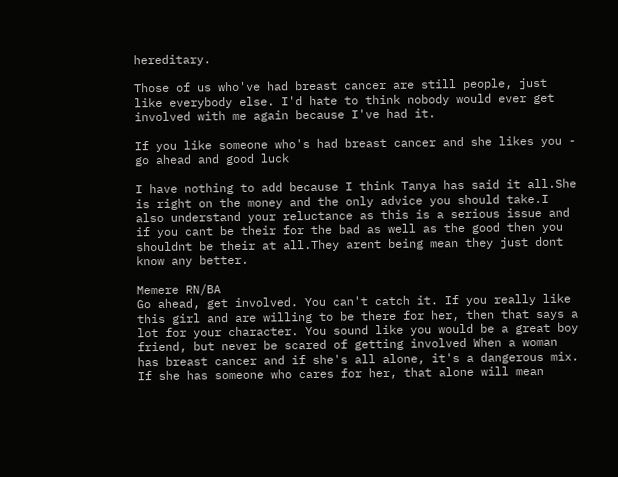hereditary.

Those of us who've had breast cancer are still people, just like everybody else. I'd hate to think nobody would ever get involved with me again because I've had it.

If you like someone who's had breast cancer and she likes you - go ahead and good luck

I have nothing to add because I think Tanya has said it all.She is right on the money and the only advice you should take.I also understand your reluctance as this is a serious issue and if you cant be their for the bad as well as the good then you shouldnt be their at all.They arent being mean they just dont know any better.

Memere RN/BA
Go ahead, get involved. You can't catch it. If you really like this girl and are willing to be there for her, then that says a lot for your character. You sound like you would be a great boy friend, but never be scared of getting involved When a woman has breast cancer and if she's all alone, it's a dangerous mix. If she has someone who cares for her, that alone will mean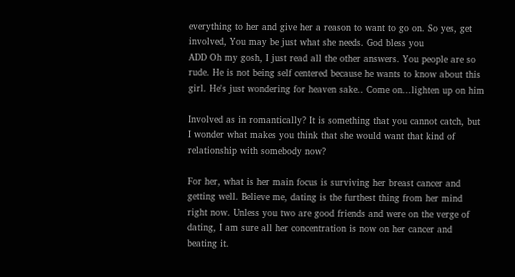everything to her and give her a reason to want to go on. So yes, get involved, You may be just what she needs. God bless you
ADD Oh my gosh, I just read all the other answers. You people are so rude. He is not being self centered because he wants to know about this girl. He's just wondering for heaven sake.. Come on...lighten up on him

Involved as in romantically? It is something that you cannot catch, but I wonder what makes you think that she would want that kind of relationship with somebody now?

For her, what is her main focus is surviving her breast cancer and getting well. Believe me, dating is the furthest thing from her mind right now. Unless you two are good friends and were on the verge of dating, I am sure all her concentration is now on her cancer and beating it.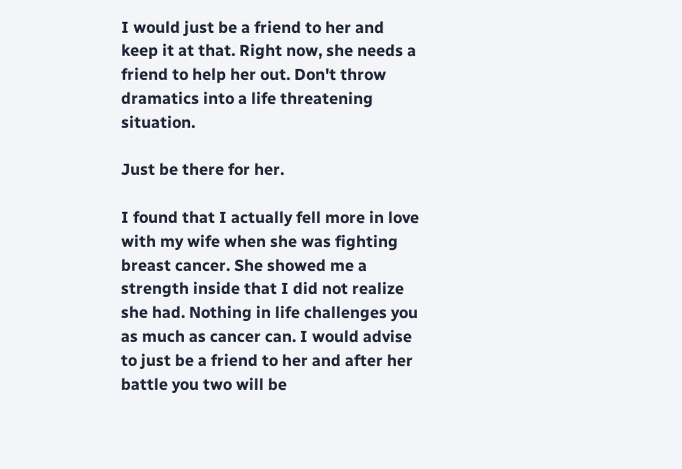I would just be a friend to her and keep it at that. Right now, she needs a friend to help her out. Don't throw dramatics into a life threatening situation.

Just be there for her.

I found that I actually fell more in love with my wife when she was fighting breast cancer. She showed me a strength inside that I did not realize she had. Nothing in life challenges you as much as cancer can. I would advise to just be a friend to her and after her battle you two will be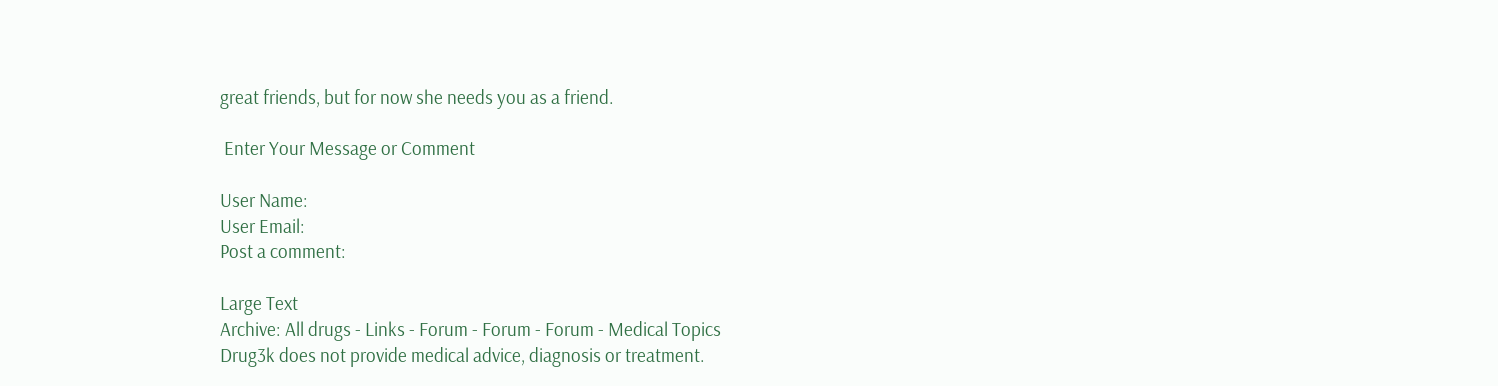great friends, but for now she needs you as a friend.

 Enter Your Message or Comment

User Name:
User Email:
Post a comment:

Large Text
Archive: All drugs - Links - Forum - Forum - Forum - Medical Topics
Drug3k does not provide medical advice, diagnosis or treatment.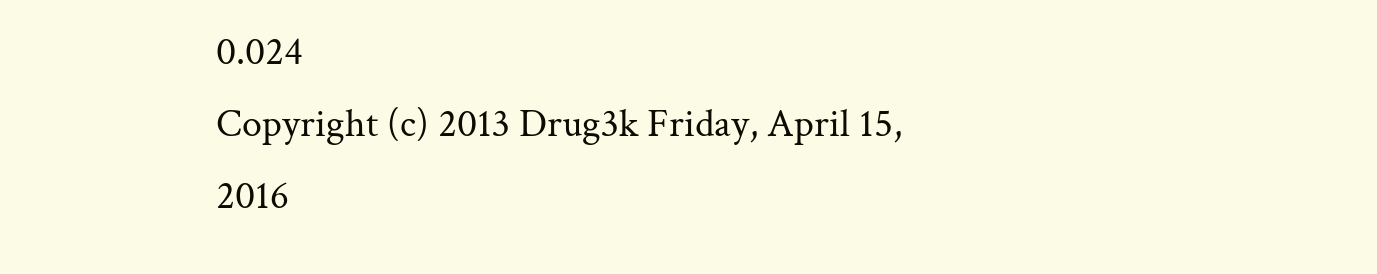0.024
Copyright (c) 2013 Drug3k Friday, April 15, 2016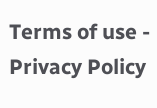Terms of use - Privacy Policy